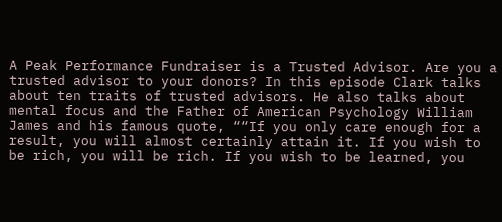A Peak Performance Fundraiser is a Trusted Advisor. Are you a trusted advisor to your donors? In this episode Clark talks about ten traits of trusted advisors. He also talks about mental focus and the Father of American Psychology William James and his famous quote, ““If you only care enough for a result, you will almost certainly attain it. If you wish to be rich, you will be rich. If you wish to be learned, you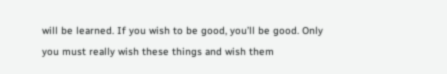will be learned. If you wish to be good, you’ll be good. Only you must really wish these things and wish them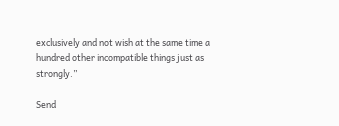exclusively and not wish at the same time a hundred other incompatible things just as strongly.”

Send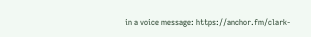in a voice message: https://anchor.fm/clark-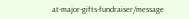at-major-gifts-fundraiser/message